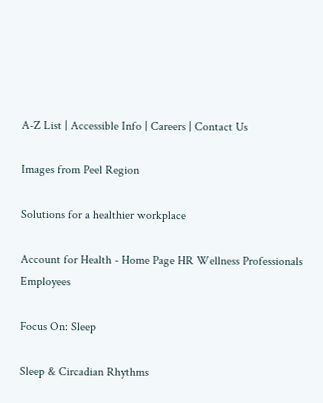A-Z List | Accessible Info | Careers | Contact Us

Images from Peel Region

Solutions for a healthier workplace

Account for Health - Home Page HR Wellness Professionals Employees

Focus On: Sleep

Sleep & Circadian Rhythms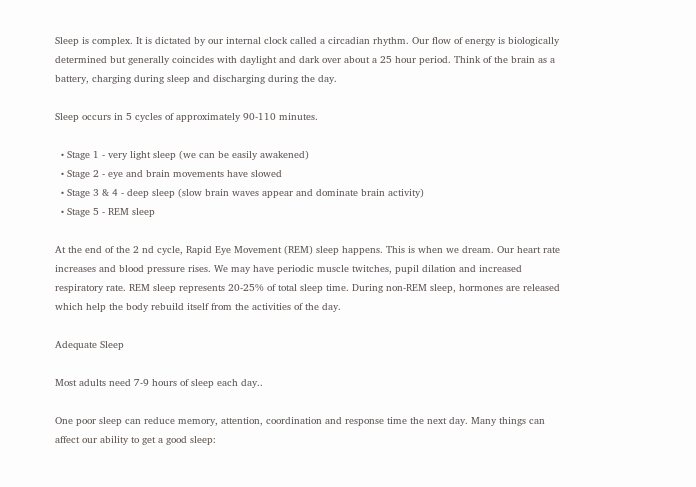Sleep is complex. It is dictated by our internal clock called a circadian rhythm. Our flow of energy is biologically determined but generally coincides with daylight and dark over about a 25 hour period. Think of the brain as a battery, charging during sleep and discharging during the day.

Sleep occurs in 5 cycles of approximately 90-110 minutes.

  • Stage 1 - very light sleep (we can be easily awakened)
  • Stage 2 - eye and brain movements have slowed
  • Stage 3 & 4 - deep sleep (slow brain waves appear and dominate brain activity)
  • Stage 5 - REM sleep

At the end of the 2 nd cycle, Rapid Eye Movement (REM) sleep happens. This is when we dream. Our heart rate increases and blood pressure rises. We may have periodic muscle twitches, pupil dilation and increased respiratory rate. REM sleep represents 20-25% of total sleep time. During non-REM sleep, hormones are released which help the body rebuild itself from the activities of the day.

Adequate Sleep

Most adults need 7-9 hours of sleep each day..

One poor sleep can reduce memory, attention, coordination and response time the next day. Many things can affect our ability to get a good sleep: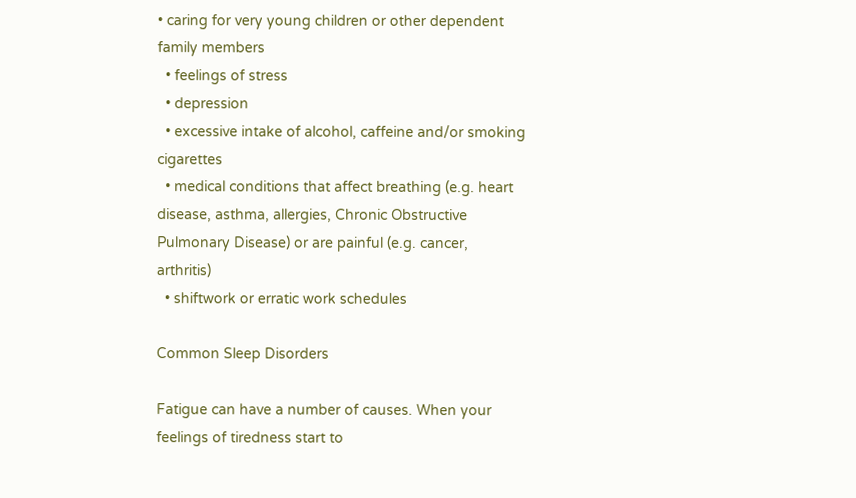• caring for very young children or other dependent family members
  • feelings of stress
  • depression
  • excessive intake of alcohol, caffeine and/or smoking cigarettes
  • medical conditions that affect breathing (e.g. heart disease, asthma, allergies, Chronic Obstructive Pulmonary Disease) or are painful (e.g. cancer, arthritis)
  • shiftwork or erratic work schedules

Common Sleep Disorders

Fatigue can have a number of causes. When your feelings of tiredness start to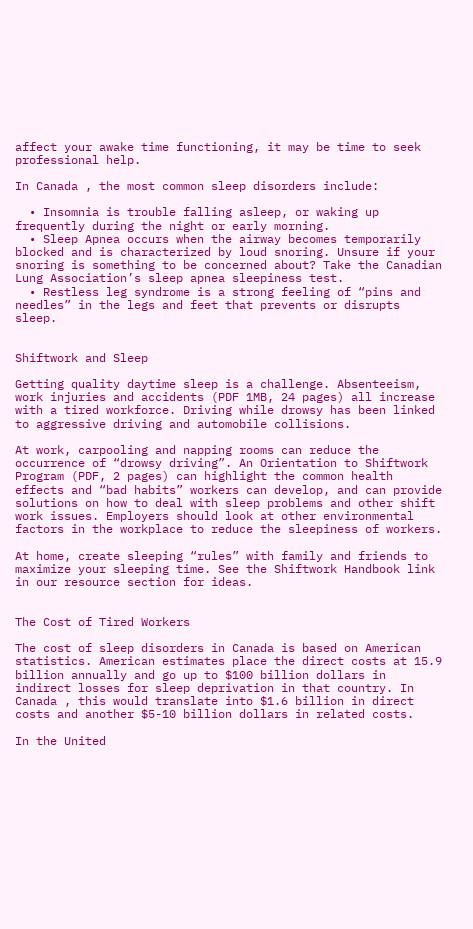affect your awake time functioning, it may be time to seek professional help.

In Canada , the most common sleep disorders include:

  • Insomnia is trouble falling asleep, or waking up frequently during the night or early morning.
  • Sleep Apnea occurs when the airway becomes temporarily blocked and is characterized by loud snoring. Unsure if your snoring is something to be concerned about? Take the Canadian Lung Association’s sleep apnea sleepiness test.
  • Restless leg syndrome is a strong feeling of “pins and needles” in the legs and feet that prevents or disrupts sleep.


Shiftwork and Sleep

Getting quality daytime sleep is a challenge. Absenteeism, work injuries and accidents (PDF 1MB, 24 pages) all increase with a tired workforce. Driving while drowsy has been linked to aggressive driving and automobile collisions.

At work, carpooling and napping rooms can reduce the occurrence of “drowsy driving”. An Orientation to Shiftwork Program (PDF, 2 pages) can highlight the common health effects and “bad habits” workers can develop, and can provide solutions on how to deal with sleep problems and other shift work issues. Employers should look at other environmental factors in the workplace to reduce the sleepiness of workers.

At home, create sleeping “rules” with family and friends to maximize your sleeping time. See the Shiftwork Handbook link in our resource section for ideas.


The Cost of Tired Workers

The cost of sleep disorders in Canada is based on American statistics. American estimates place the direct costs at 15.9 billion annually and go up to $100 billion dollars in indirect losses for sleep deprivation in that country. In Canada , this would translate into $1.6 billion in direct costs and another $5-10 billion dollars in related costs.

In the United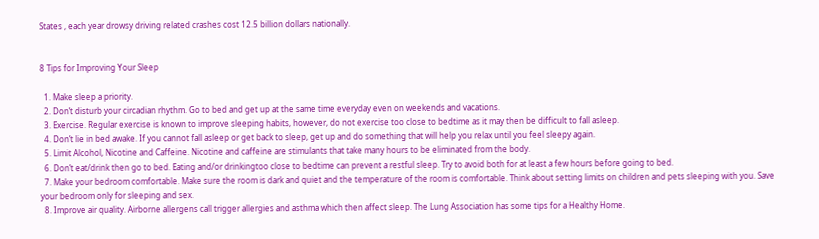States , each year drowsy driving related crashes cost 12.5 billion dollars nationally.


8 Tips for Improving Your Sleep

  1. Make sleep a priority.
  2. Don’t disturb your circadian rhythm. Go to bed and get up at the same time everyday even on weekends and vacations.
  3. Exercise. Regular exercise is known to improve sleeping habits, however, do not exercise too close to bedtime as it may then be difficult to fall asleep.
  4. Don’t lie in bed awake. If you cannot fall asleep or get back to sleep, get up and do something that will help you relax until you feel sleepy again.
  5. Limit Alcohol, Nicotine and Caffeine. Nicotine and caffeine are stimulants that take many hours to be eliminated from the body.
  6. Don’t eat/drink then go to bed. Eating and/or drinkingtoo close to bedtime can prevent a restful sleep. Try to avoid both for at least a few hours before going to bed.
  7. Make your bedroom comfortable. Make sure the room is dark and quiet and the temperature of the room is comfortable. Think about setting limits on children and pets sleeping with you. Save your bedroom only for sleeping and sex.
  8. Improve air quality. Airborne allergens call trigger allergies and asthma which then affect sleep. The Lung Association has some tips for a Healthy Home.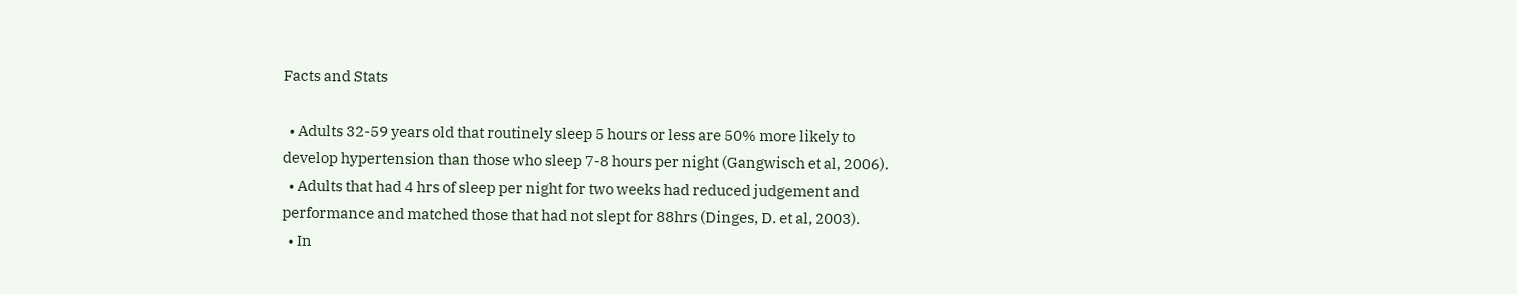Facts and Stats

  • Adults 32-59 years old that routinely sleep 5 hours or less are 50% more likely to develop hypertension than those who sleep 7-8 hours per night (Gangwisch et al, 2006).
  • Adults that had 4 hrs of sleep per night for two weeks had reduced judgement and performance and matched those that had not slept for 88hrs (Dinges, D. et al, 2003).
  • In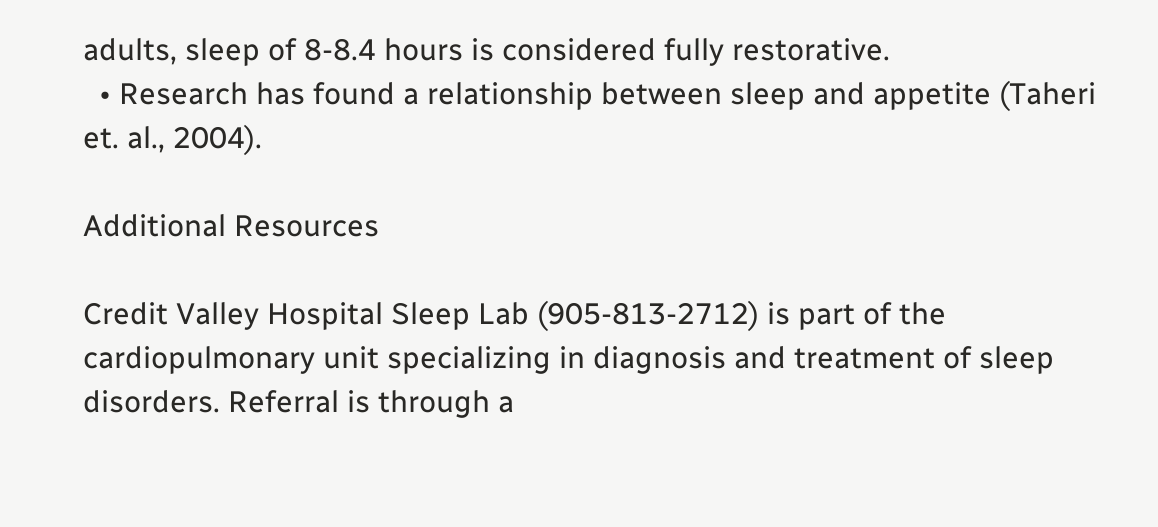adults, sleep of 8-8.4 hours is considered fully restorative.
  • Research has found a relationship between sleep and appetite (Taheri et. al., 2004).

Additional Resources

Credit Valley Hospital Sleep Lab (905-813-2712) is part of the cardiopulmonary unit specializing in diagnosis and treatment of sleep disorders. Referral is through a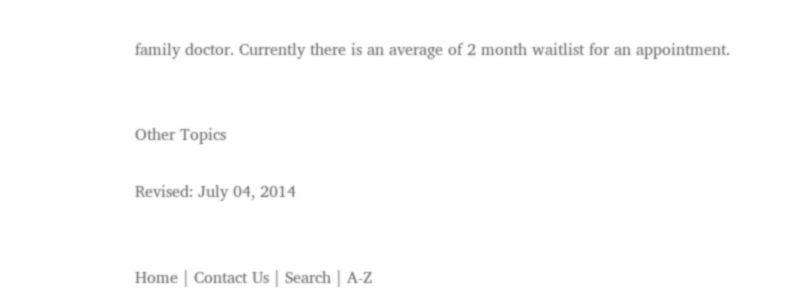family doctor. Currently there is an average of 2 month waitlist for an appointment.


Other Topics

Revised: July 04, 2014


Home | Contact Us | Search | A-Z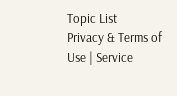Topic List
Privacy & Terms of Use | Service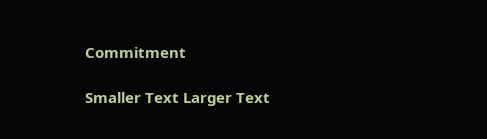Commitment

Smaller Text Larger Text